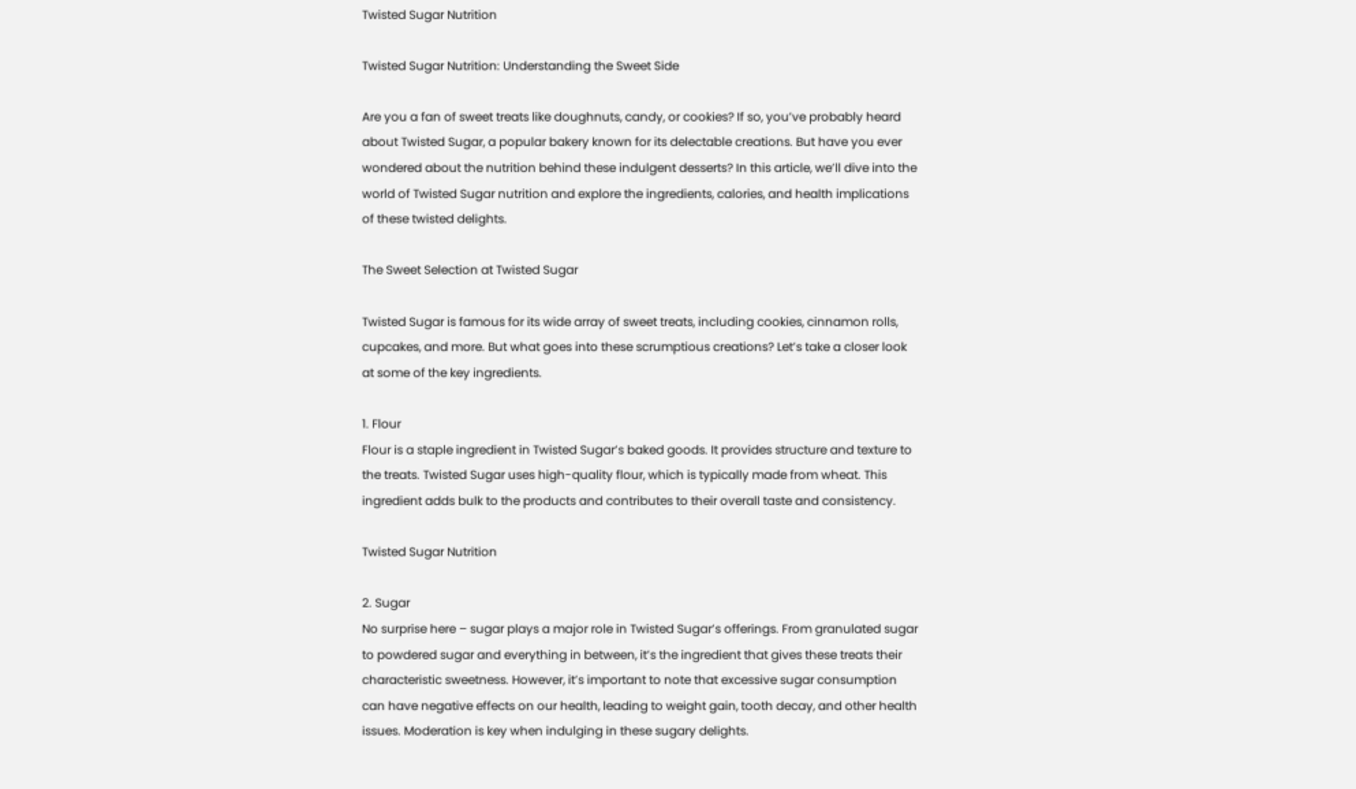Twisted Sugar Nutrition

Twisted Sugar Nutrition: Understanding the Sweet Side

Are you a fan of sweet treats like doughnuts, candy, or cookies? If so, you’ve probably heard about Twisted Sugar, a popular bakery known for its delectable creations. But have you ever wondered about the nutrition behind these indulgent desserts? In this article, we’ll dive into the world of Twisted Sugar nutrition and explore the ingredients, calories, and health implications of these twisted delights.

The Sweet Selection at Twisted Sugar

Twisted Sugar is famous for its wide array of sweet treats, including cookies, cinnamon rolls, cupcakes, and more. But what goes into these scrumptious creations? Let’s take a closer look at some of the key ingredients.

1. Flour
Flour is a staple ingredient in Twisted Sugar’s baked goods. It provides structure and texture to the treats. Twisted Sugar uses high-quality flour, which is typically made from wheat. This ingredient adds bulk to the products and contributes to their overall taste and consistency.

Twisted Sugar Nutrition

2. Sugar
No surprise here – sugar plays a major role in Twisted Sugar’s offerings. From granulated sugar to powdered sugar and everything in between, it’s the ingredient that gives these treats their characteristic sweetness. However, it’s important to note that excessive sugar consumption can have negative effects on our health, leading to weight gain, tooth decay, and other health issues. Moderation is key when indulging in these sugary delights.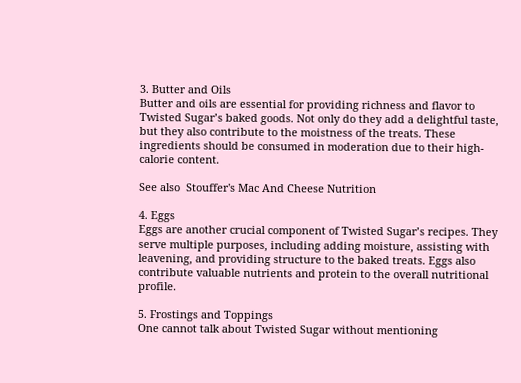3. Butter and Oils
Butter and oils are essential for providing richness and flavor to Twisted Sugar’s baked goods. Not only do they add a delightful taste, but they also contribute to the moistness of the treats. These ingredients should be consumed in moderation due to their high-calorie content.

See also  Stouffer's Mac And Cheese Nutrition

4. Eggs
Eggs are another crucial component of Twisted Sugar’s recipes. They serve multiple purposes, including adding moisture, assisting with leavening, and providing structure to the baked treats. Eggs also contribute valuable nutrients and protein to the overall nutritional profile.

5. Frostings and Toppings
One cannot talk about Twisted Sugar without mentioning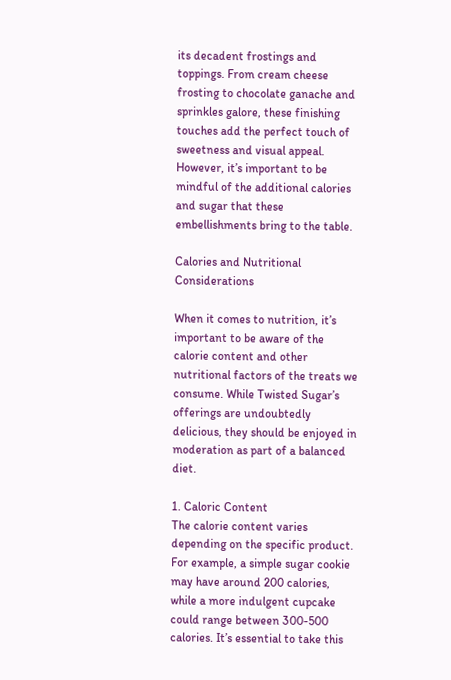its decadent frostings and toppings. From cream cheese frosting to chocolate ganache and sprinkles galore, these finishing touches add the perfect touch of sweetness and visual appeal. However, it’s important to be mindful of the additional calories and sugar that these embellishments bring to the table.

Calories and Nutritional Considerations

When it comes to nutrition, it’s important to be aware of the calorie content and other nutritional factors of the treats we consume. While Twisted Sugar’s offerings are undoubtedly delicious, they should be enjoyed in moderation as part of a balanced diet.

1. Caloric Content
The calorie content varies depending on the specific product. For example, a simple sugar cookie may have around 200 calories, while a more indulgent cupcake could range between 300-500 calories. It’s essential to take this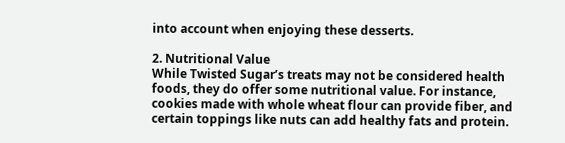into account when enjoying these desserts.

2. Nutritional Value
While Twisted Sugar’s treats may not be considered health foods, they do offer some nutritional value. For instance, cookies made with whole wheat flour can provide fiber, and certain toppings like nuts can add healthy fats and protein.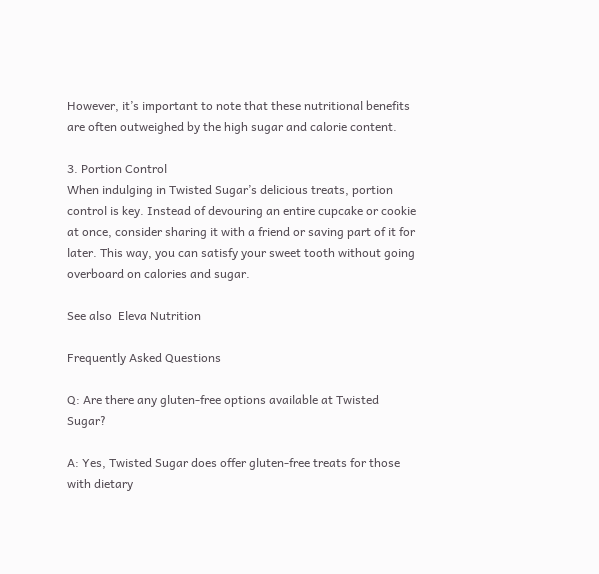However, it’s important to note that these nutritional benefits are often outweighed by the high sugar and calorie content.

3. Portion Control
When indulging in Twisted Sugar’s delicious treats, portion control is key. Instead of devouring an entire cupcake or cookie at once, consider sharing it with a friend or saving part of it for later. This way, you can satisfy your sweet tooth without going overboard on calories and sugar.

See also  Eleva Nutrition

Frequently Asked Questions

Q: Are there any gluten-free options available at Twisted Sugar?

A: Yes, Twisted Sugar does offer gluten-free treats for those with dietary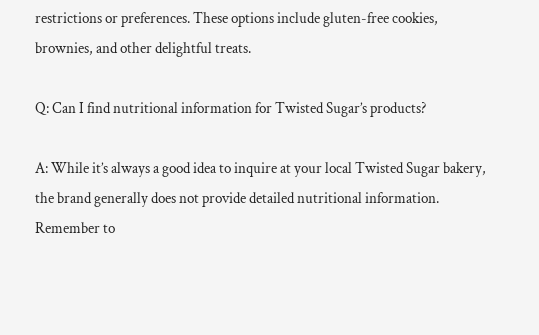restrictions or preferences. These options include gluten-free cookies, brownies, and other delightful treats.

Q: Can I find nutritional information for Twisted Sugar’s products?

A: While it’s always a good idea to inquire at your local Twisted Sugar bakery, the brand generally does not provide detailed nutritional information. Remember to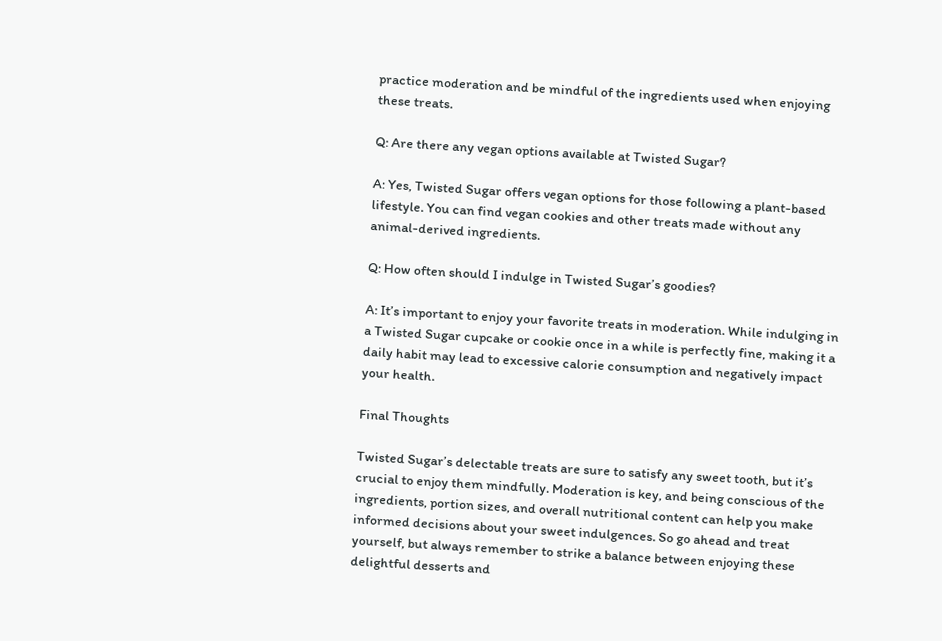practice moderation and be mindful of the ingredients used when enjoying these treats.

Q: Are there any vegan options available at Twisted Sugar?

A: Yes, Twisted Sugar offers vegan options for those following a plant-based lifestyle. You can find vegan cookies and other treats made without any animal-derived ingredients.

Q: How often should I indulge in Twisted Sugar’s goodies?

A: It’s important to enjoy your favorite treats in moderation. While indulging in a Twisted Sugar cupcake or cookie once in a while is perfectly fine, making it a daily habit may lead to excessive calorie consumption and negatively impact your health.

Final Thoughts

Twisted Sugar’s delectable treats are sure to satisfy any sweet tooth, but it’s crucial to enjoy them mindfully. Moderation is key, and being conscious of the ingredients, portion sizes, and overall nutritional content can help you make informed decisions about your sweet indulgences. So go ahead and treat yourself, but always remember to strike a balance between enjoying these delightful desserts and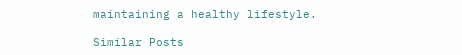maintaining a healthy lifestyle.

Similar Posts